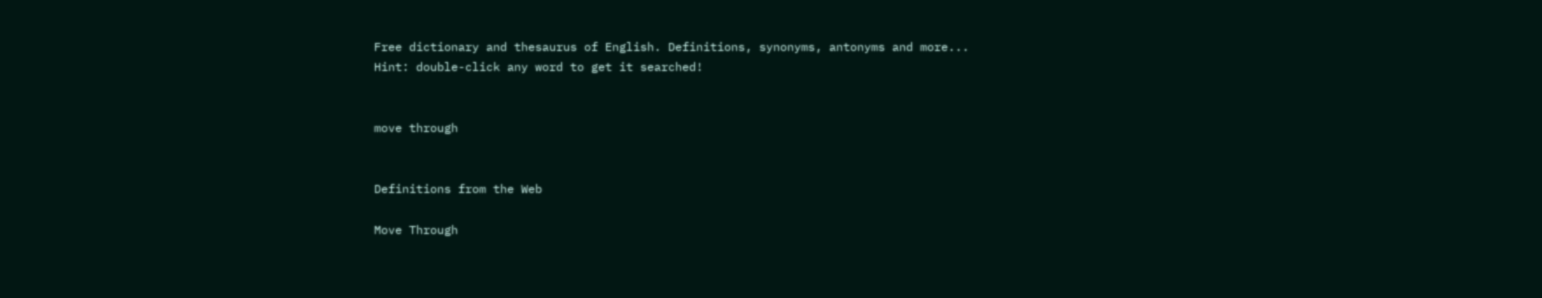Free dictionary and thesaurus of English. Definitions, synonyms, antonyms and more...
Hint: double-click any word to get it searched!


move through


Definitions from the Web

Move Through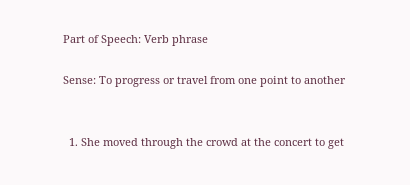Part of Speech: Verb phrase

Sense: To progress or travel from one point to another


  1. She moved through the crowd at the concert to get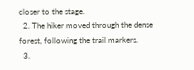closer to the stage.
  2. The hiker moved through the dense forest, following the trail markers.
  3.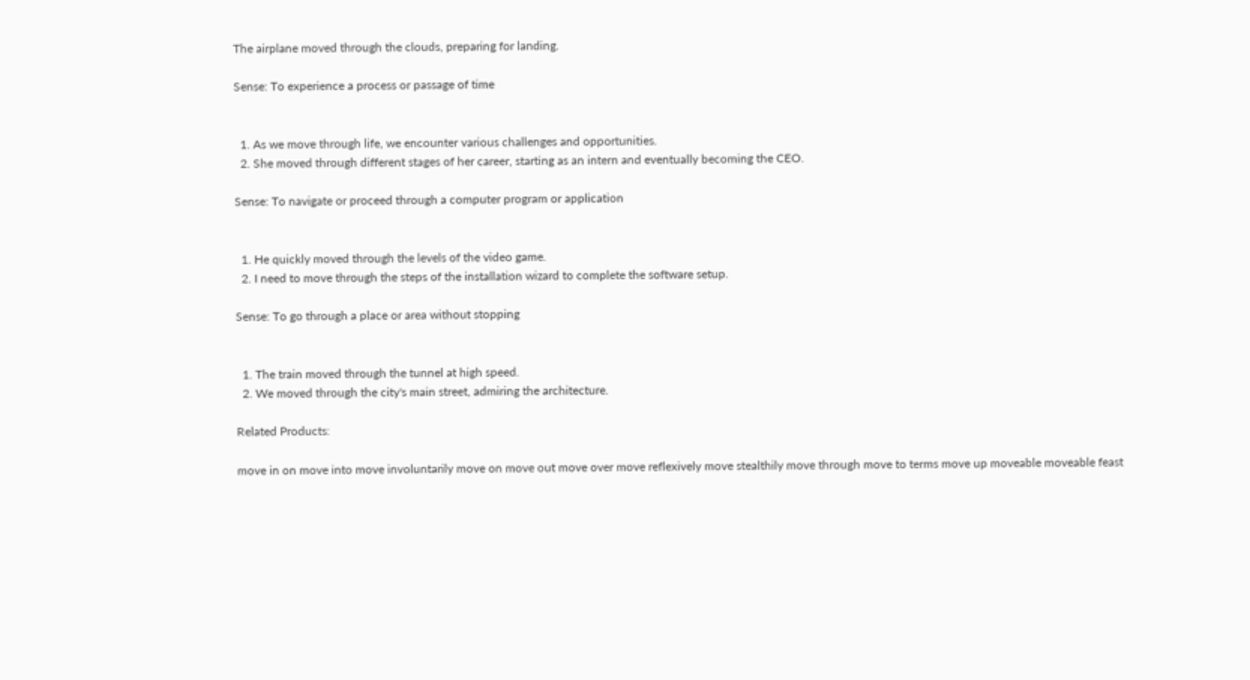The airplane moved through the clouds, preparing for landing.

Sense: To experience a process or passage of time


  1. As we move through life, we encounter various challenges and opportunities.
  2. She moved through different stages of her career, starting as an intern and eventually becoming the CEO.

Sense: To navigate or proceed through a computer program or application


  1. He quickly moved through the levels of the video game.
  2. I need to move through the steps of the installation wizard to complete the software setup.

Sense: To go through a place or area without stopping


  1. The train moved through the tunnel at high speed.
  2. We moved through the city's main street, admiring the architecture.

Related Products:

move in on move into move involuntarily move on move out move over move reflexively move stealthily move through move to terms move up moveable moveable feast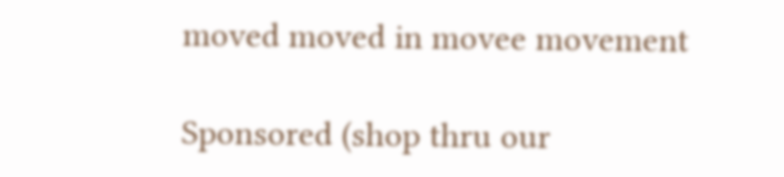moved moved in movee movement

Sponsored (shop thru our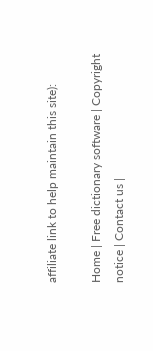affiliate link to help maintain this site):

Home | Free dictionary software | Copyright notice | Contact us |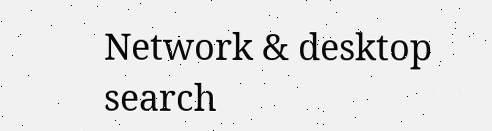Network & desktop search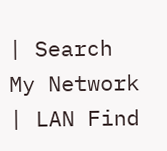| Search My Network | LAN Find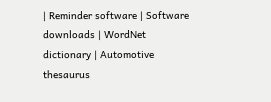| Reminder software | Software downloads | WordNet dictionary | Automotive thesaurus